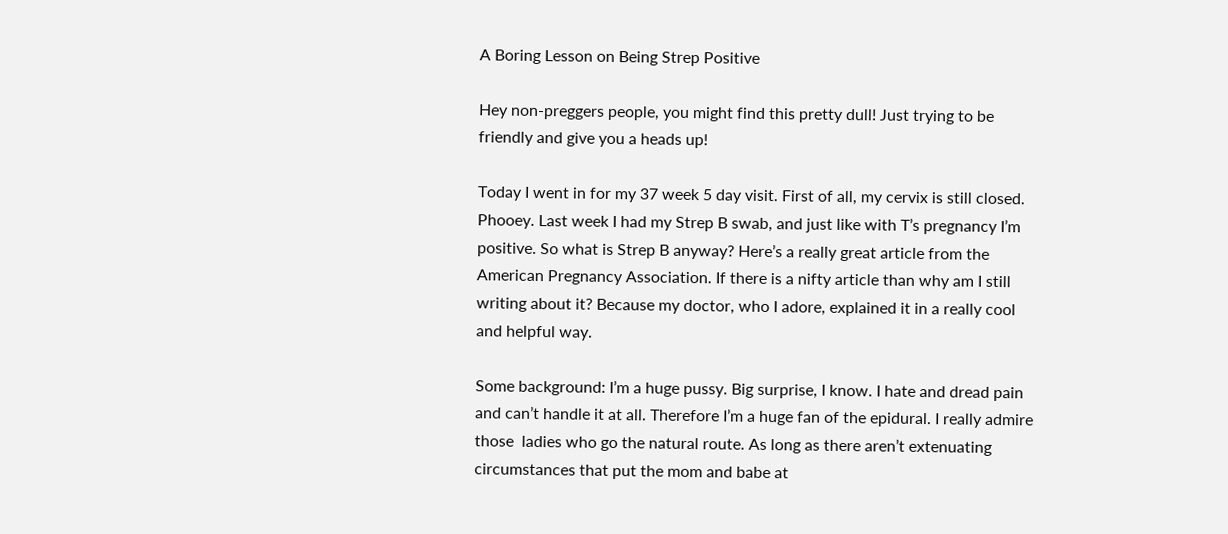A Boring Lesson on Being Strep Positive

Hey non-preggers people, you might find this pretty dull! Just trying to be friendly and give you a heads up!

Today I went in for my 37 week 5 day visit. First of all, my cervix is still closed. Phooey. Last week I had my Strep B swab, and just like with T’s pregnancy I’m positive. So what is Strep B anyway? Here’s a really great article from the American Pregnancy Association. If there is a nifty article than why am I still writing about it? Because my doctor, who I adore, explained it in a really cool and helpful way.

Some background: I’m a huge pussy. Big surprise, I know. I hate and dread pain and can’t handle it at all. Therefore I’m a huge fan of the epidural. I really admire those  ladies who go the natural route. As long as there aren’t extenuating circumstances that put the mom and babe at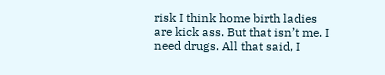risk I think home birth ladies are kick ass. But that isn’t me. I need drugs. All that said, I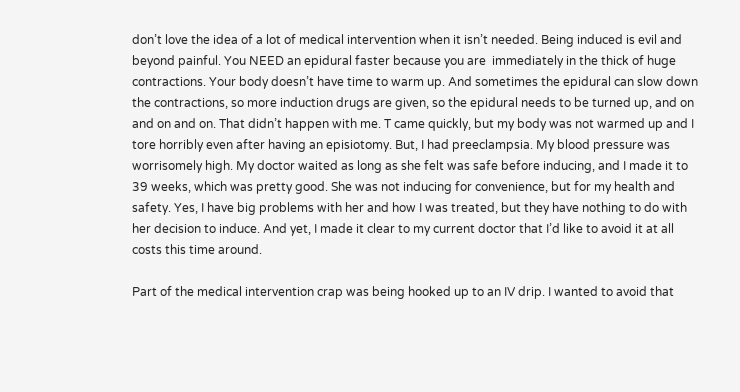don’t love the idea of a lot of medical intervention when it isn’t needed. Being induced is evil and beyond painful. You NEED an epidural faster because you are  immediately in the thick of huge contractions. Your body doesn’t have time to warm up. And sometimes the epidural can slow down the contractions, so more induction drugs are given, so the epidural needs to be turned up, and on and on and on. That didn’t happen with me. T came quickly, but my body was not warmed up and I tore horribly even after having an episiotomy. But, I had preeclampsia. My blood pressure was worrisomely high. My doctor waited as long as she felt was safe before inducing, and I made it to 39 weeks, which was pretty good. She was not inducing for convenience, but for my health and safety. Yes, I have big problems with her and how I was treated, but they have nothing to do with her decision to induce. And yet, I made it clear to my current doctor that I’d like to avoid it at all costs this time around.

Part of the medical intervention crap was being hooked up to an IV drip. I wanted to avoid that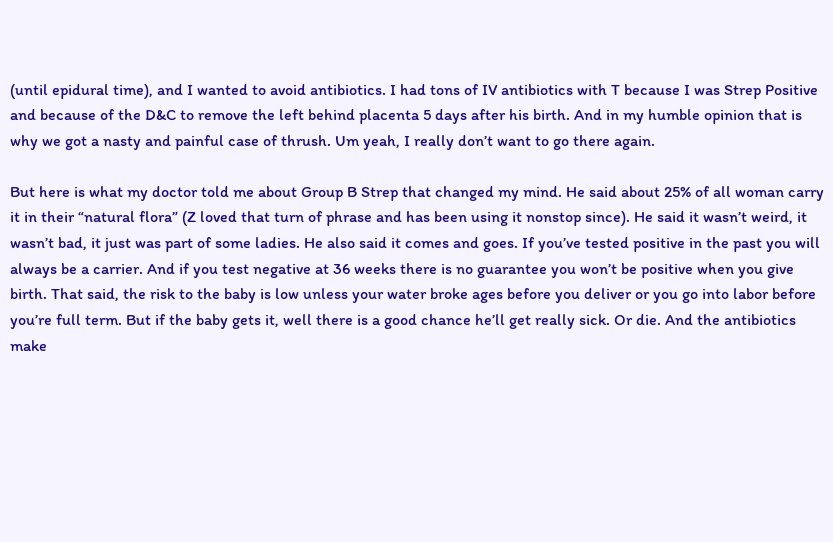(until epidural time), and I wanted to avoid antibiotics. I had tons of IV antibiotics with T because I was Strep Positive and because of the D&C to remove the left behind placenta 5 days after his birth. And in my humble opinion that is why we got a nasty and painful case of thrush. Um yeah, I really don’t want to go there again.

But here is what my doctor told me about Group B Strep that changed my mind. He said about 25% of all woman carry it in their “natural flora” (Z loved that turn of phrase and has been using it nonstop since). He said it wasn’t weird, it wasn’t bad, it just was part of some ladies. He also said it comes and goes. If you’ve tested positive in the past you will always be a carrier. And if you test negative at 36 weeks there is no guarantee you won’t be positive when you give birth. That said, the risk to the baby is low unless your water broke ages before you deliver or you go into labor before you’re full term. But if the baby gets it, well there is a good chance he’ll get really sick. Or die. And the antibiotics make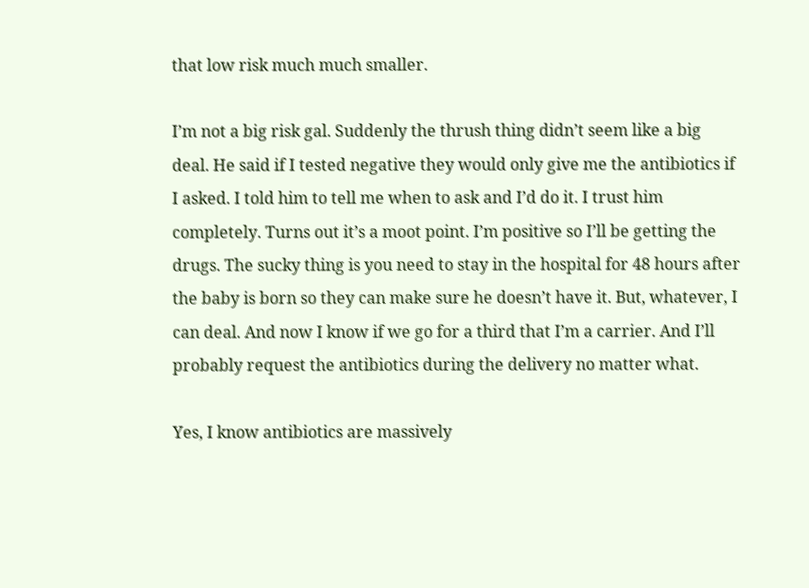that low risk much much smaller.

I’m not a big risk gal. Suddenly the thrush thing didn’t seem like a big deal. He said if I tested negative they would only give me the antibiotics if I asked. I told him to tell me when to ask and I’d do it. I trust him completely. Turns out it’s a moot point. I’m positive so I’ll be getting the drugs. The sucky thing is you need to stay in the hospital for 48 hours after the baby is born so they can make sure he doesn’t have it. But, whatever, I can deal. And now I know if we go for a third that I’m a carrier. And I’ll probably request the antibiotics during the delivery no matter what.

Yes, I know antibiotics are massively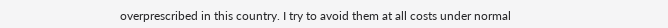overprescribed in this country. I try to avoid them at all costs under normal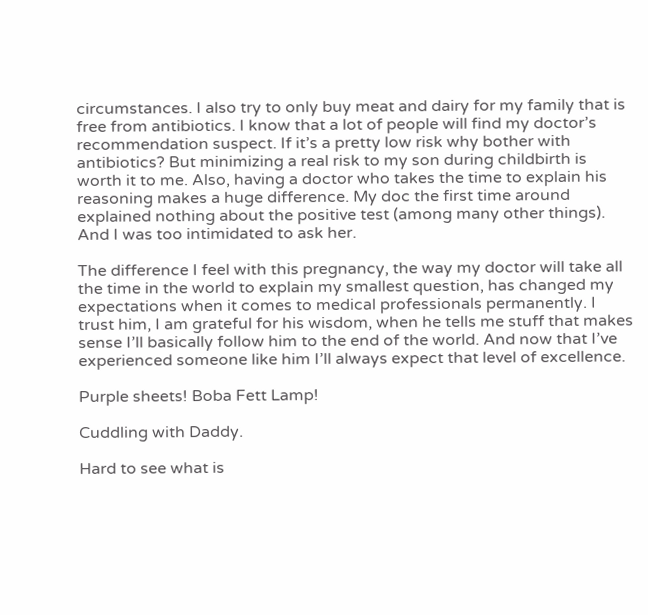circumstances. I also try to only buy meat and dairy for my family that is free from antibiotics. I know that a lot of people will find my doctor’s recommendation suspect. If it’s a pretty low risk why bother with antibiotics? But minimizing a real risk to my son during childbirth is worth it to me. Also, having a doctor who takes the time to explain his reasoning makes a huge difference. My doc the first time around explained nothing about the positive test (among many other things). And I was too intimidated to ask her.

The difference I feel with this pregnancy, the way my doctor will take all the time in the world to explain my smallest question, has changed my expectations when it comes to medical professionals permanently. I trust him, I am grateful for his wisdom, when he tells me stuff that makes sense I’ll basically follow him to the end of the world. And now that I’ve experienced someone like him I’ll always expect that level of excellence.

Purple sheets! Boba Fett Lamp!

Cuddling with Daddy.

Hard to see what is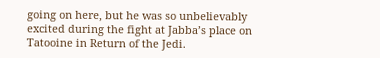going on here, but he was so unbelievably excited during the fight at Jabba’s place on Tatooine in Return of the Jedi.